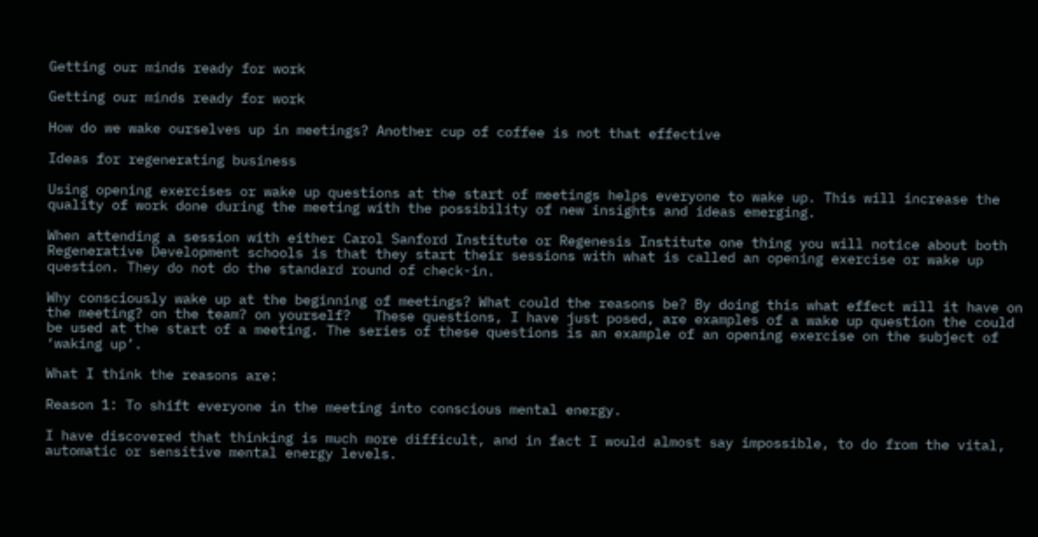Getting our minds ready for work

Getting our minds ready for work

How do we wake ourselves up in meetings? Another cup of coffee is not that effective

Ideas for regenerating business

Using opening exercises or wake up questions at the start of meetings helps everyone to wake up. This will increase the quality of work done during the meeting with the possibility of new insights and ideas emerging.

When attending a session with either Carol Sanford Institute or Regenesis Institute one thing you will notice about both Regenerative Development schools is that they start their sessions with what is called an opening exercise or wake up question. They do not do the standard round of check-in.

Why consciously wake up at the beginning of meetings? What could the reasons be? By doing this what effect will it have on the meeting? on the team? on yourself?   These questions, I have just posed, are examples of a wake up question the could be used at the start of a meeting. The series of these questions is an example of an opening exercise on the subject of ‘waking up’.

What I think the reasons are:

Reason 1: To shift everyone in the meeting into conscious mental energy.

I have discovered that thinking is much more difficult, and in fact I would almost say impossible, to do from the vital, automatic or sensitive mental energy levels.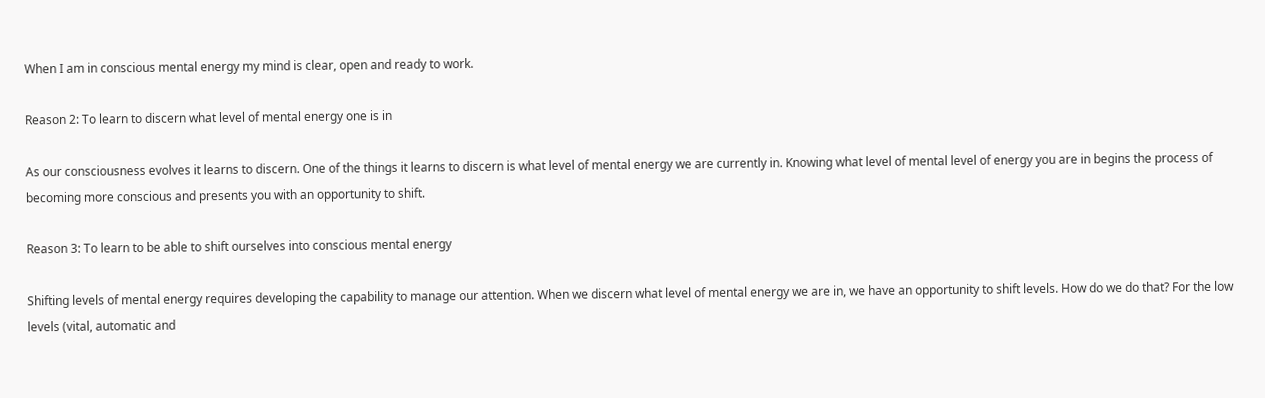When I am in conscious mental energy my mind is clear, open and ready to work.

Reason 2: To learn to discern what level of mental energy one is in

As our consciousness evolves it learns to discern. One of the things it learns to discern is what level of mental energy we are currently in. Knowing what level of mental level of energy you are in begins the process of becoming more conscious and presents you with an opportunity to shift.

Reason 3: To learn to be able to shift ourselves into conscious mental energy

Shifting levels of mental energy requires developing the capability to manage our attention. When we discern what level of mental energy we are in, we have an opportunity to shift levels. How do we do that? For the low levels (vital, automatic and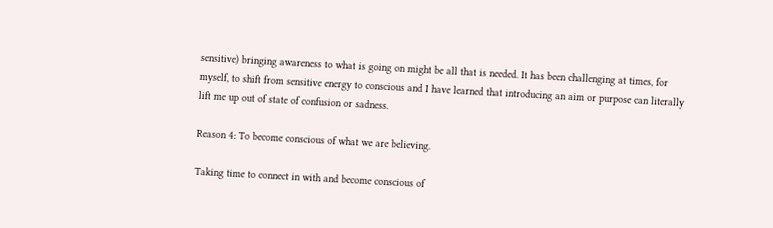sensitive) bringing awareness to what is going on might be all that is needed. It has been challenging at times, for myself, to shift from sensitive energy to conscious and I have learned that introducing an aim or purpose can literally lift me up out of state of confusion or sadness.

Reason 4: To become conscious of what we are believing.

Taking time to connect in with and become conscious of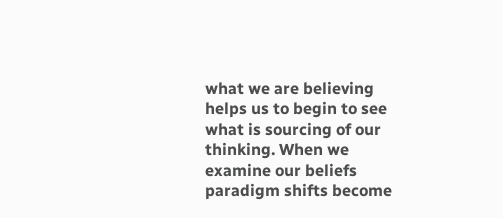what we are believing helps us to begin to see what is sourcing of our thinking. When we examine our beliefs paradigm shifts become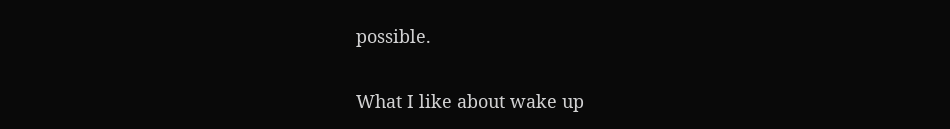possible.

What I like about wake up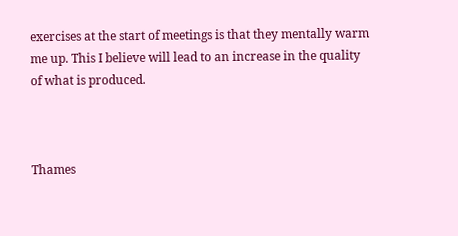exercises at the start of meetings is that they mentally warm me up. This I believe will lead to an increase in the quality of what is produced.



Thames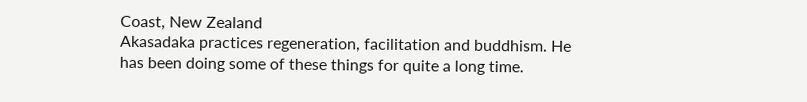Coast, New Zealand
Akasadaka practices regeneration, facilitation and buddhism. He has been doing some of these things for quite a long time.